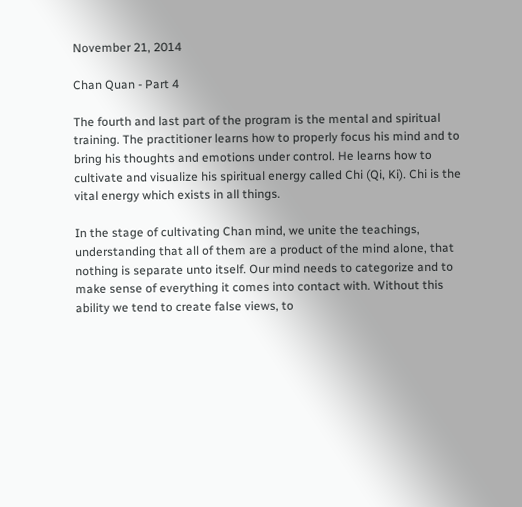November 21, 2014

Chan Quan - Part 4

The fourth and last part of the program is the mental and spiritual training. The practitioner learns how to properly focus his mind and to bring his thoughts and emotions under control. He learns how to cultivate and visualize his spiritual energy called Chi (Qi, Ki). Chi is the vital energy which exists in all things.

In the stage of cultivating Chan mind, we unite the teachings, understanding that all of them are a product of the mind alone, that nothing is separate unto itself. Our mind needs to categorize and to make sense of everything it comes into contact with. Without this ability we tend to create false views, to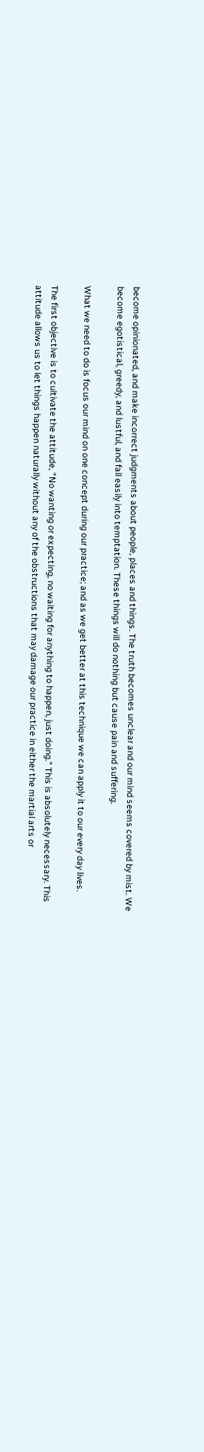become opinionated, and make incorrect judgments about people, places and things. The truth becomes unclear and our mind seems covered by mist. We become egotistical, greedy, and lustful, and fall easily into temptation. These things will do nothing but cause pain and suffering.

What we need to do is focus our mind on one concept during our practice; and as we get better at this technique we can apply it to our every day lives.

The first objective is to cultivate the attitude, "No wanting or expecting, no waiting for anything to happen, just doing." This is absolutely necessary. This attitude allows us to let things happen naturally without any of the obstructions that may damage our practice in either the martial arts or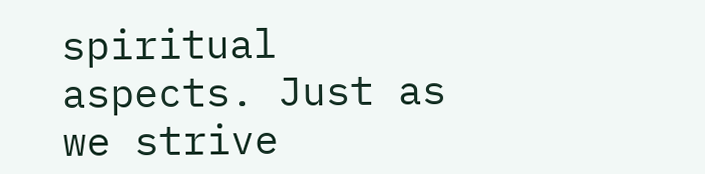spiritual aspects. Just as we strive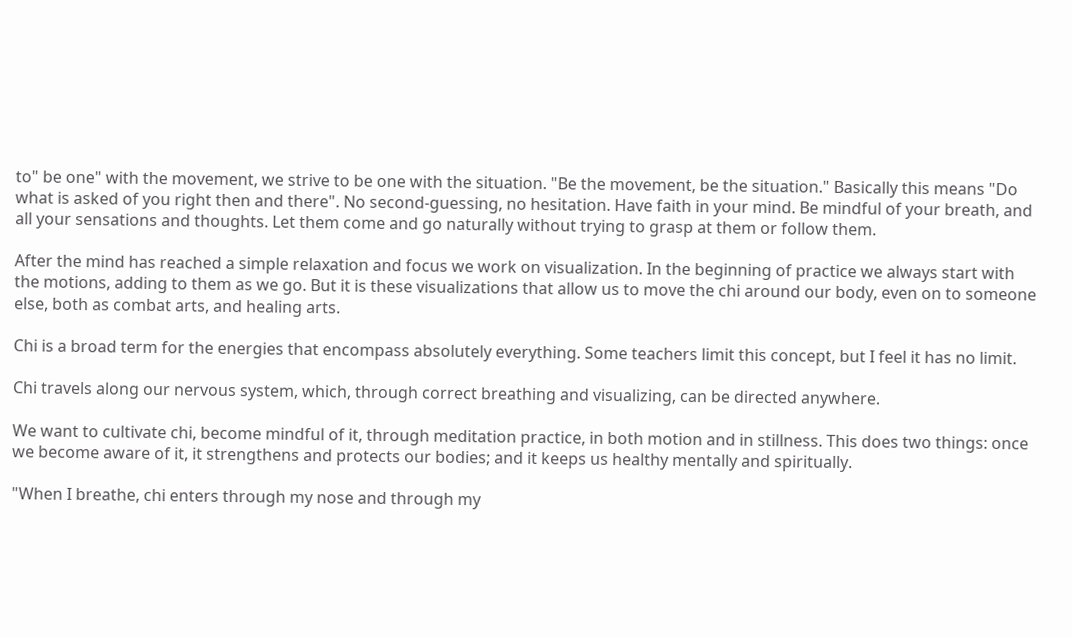to" be one" with the movement, we strive to be one with the situation. "Be the movement, be the situation." Basically this means "Do what is asked of you right then and there". No second-guessing, no hesitation. Have faith in your mind. Be mindful of your breath, and all your sensations and thoughts. Let them come and go naturally without trying to grasp at them or follow them.

After the mind has reached a simple relaxation and focus we work on visualization. In the beginning of practice we always start with the motions, adding to them as we go. But it is these visualizations that allow us to move the chi around our body, even on to someone else, both as combat arts, and healing arts.

Chi is a broad term for the energies that encompass absolutely everything. Some teachers limit this concept, but I feel it has no limit.

Chi travels along our nervous system, which, through correct breathing and visualizing, can be directed anywhere.

We want to cultivate chi, become mindful of it, through meditation practice, in both motion and in stillness. This does two things: once we become aware of it, it strengthens and protects our bodies; and it keeps us healthy mentally and spiritually.

"When I breathe, chi enters through my nose and through my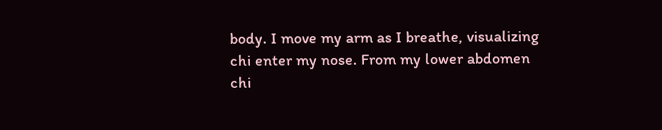body. I move my arm as I breathe, visualizing chi enter my nose. From my lower abdomen chi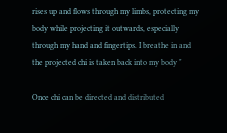rises up and flows through my limbs, protecting my body while projecting it outwards, especially through my hand and fingertips. I breathe in and the projected chi is taken back into my body "

Once chi can be directed and distributed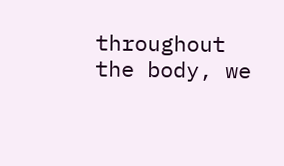throughout the body, we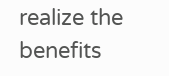realize the benefits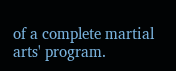of a complete martial arts' program.